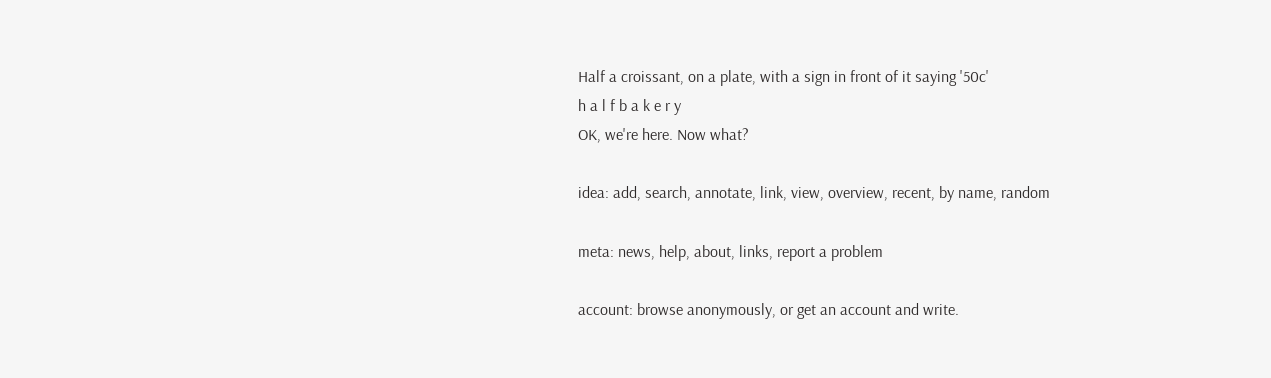Half a croissant, on a plate, with a sign in front of it saying '50c'
h a l f b a k e r y
OK, we're here. Now what?

idea: add, search, annotate, link, view, overview, recent, by name, random

meta: news, help, about, links, report a problem

account: browse anonymously, or get an account and write.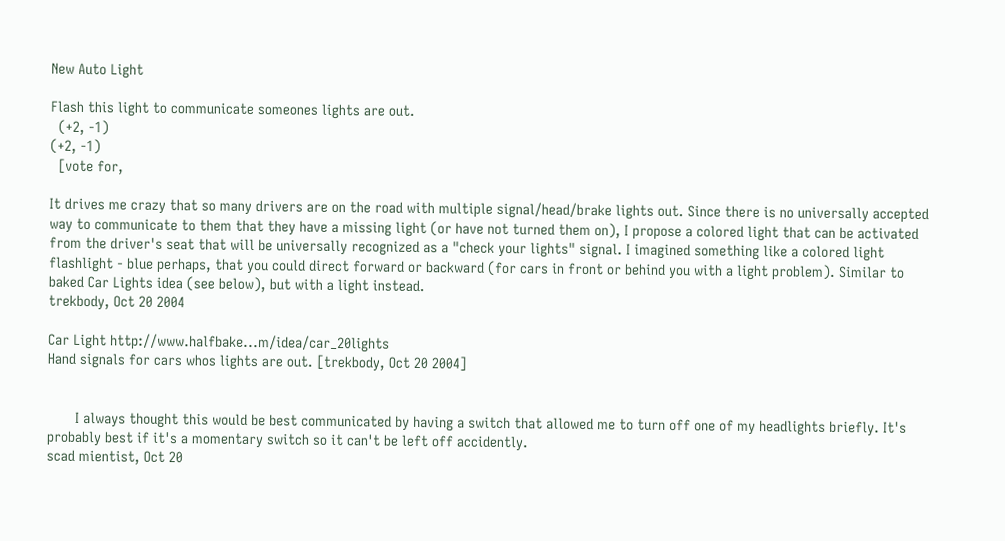New Auto Light

Flash this light to communicate someones lights are out.
  (+2, -1)
(+2, -1)
  [vote for,

It drives me crazy that so many drivers are on the road with multiple signal/head/brake lights out. Since there is no universally accepted way to communicate to them that they have a missing light (or have not turned them on), I propose a colored light that can be activated from the driver's seat that will be universally recognized as a "check your lights" signal. I imagined something like a colored light flashlight - blue perhaps, that you could direct forward or backward (for cars in front or behind you with a light problem). Similar to baked Car Lights idea (see below), but with a light instead.
trekbody, Oct 20 2004

Car Light http://www.halfbake...m/idea/car_20lights
Hand signals for cars whos lights are out. [trekbody, Oct 20 2004]


       I always thought this would be best communicated by having a switch that allowed me to turn off one of my headlights briefly. It's probably best if it's a momentary switch so it can't be left off accidently.
scad mientist, Oct 20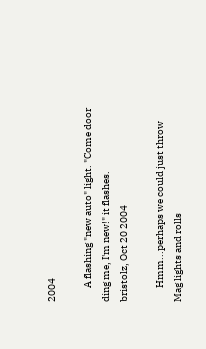2004

       A flashing "new auto" light. "Come door ding me, I'm new!" it flashes.
bristolz, Oct 20 2004

       Hmm...perhaps we could just throw Mag lights and rolls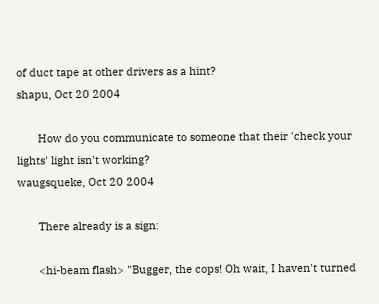of duct tape at other drivers as a hint?
shapu, Oct 20 2004

       How do you communicate to someone that their 'check your lights' light isn't working?
waugsqueke, Oct 20 2004

       There already is a sign:

       <hi-beam flash> "Bugger, the cops! Oh wait, I haven't turned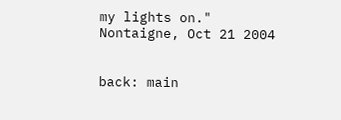my lights on."
Nontaigne, Oct 21 2004


back: main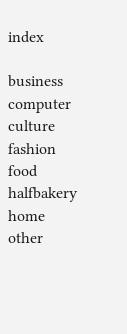index

business  computer  culture  fashion  food  halfbakery  home  other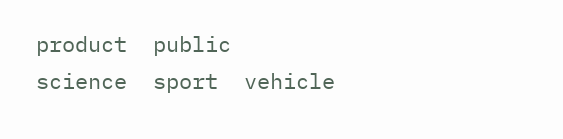product  public  science  sport  vehicle